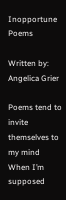Inopportune Poems

Written by: Angelica Grier

Poems tend to invite themselves to my mind
When I’m supposed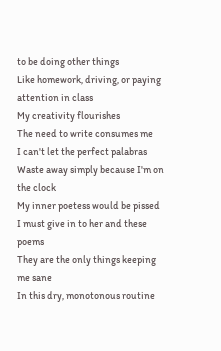to be doing other things
Like homework, driving, or paying attention in class
My creativity flourishes
The need to write consumes me
I can't let the perfect palabras
Waste away simply because I'm on the clock
My inner poetess would be pissed
I must give in to her and these poems
They are the only things keeping me sane
In this dry, monotonous routine